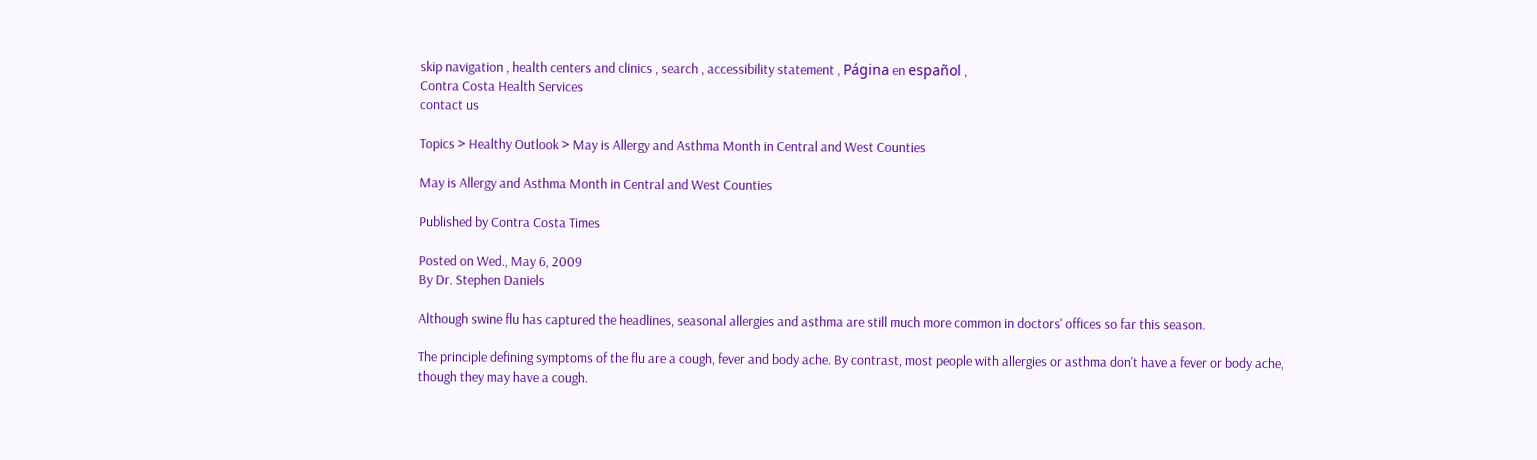skip navigation , health centers and clinics , search , accessibility statement , Página en español ,
Contra Costa Health Services
contact us

Topics > Healthy Outlook > May is Allergy and Asthma Month in Central and West Counties

May is Allergy and Asthma Month in Central and West Counties

Published by Contra Costa Times

Posted on Wed., May 6, 2009
By Dr. Stephen Daniels

Although swine flu has captured the headlines, seasonal allergies and asthma are still much more common in doctors' offices so far this season.

The principle defining symptoms of the flu are a cough, fever and body ache. By contrast, most people with allergies or asthma don't have a fever or body ache, though they may have a cough.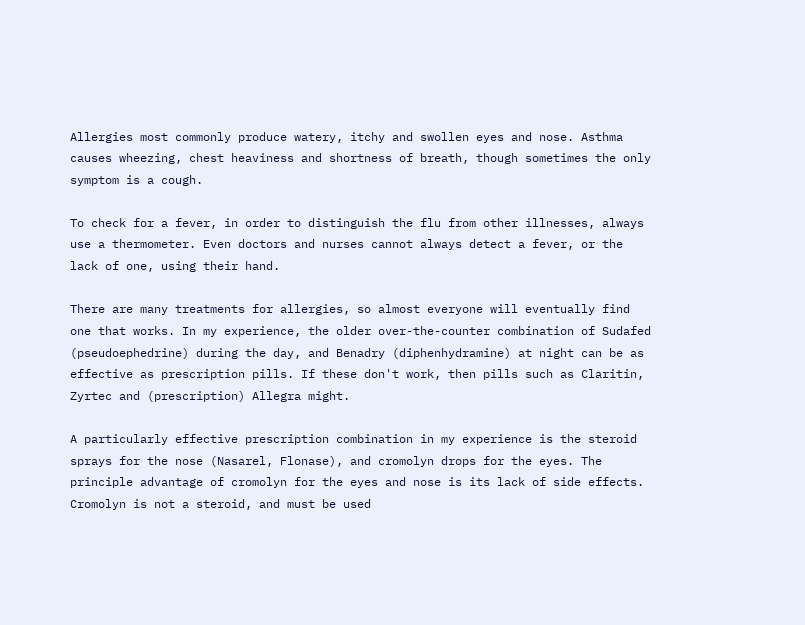Allergies most commonly produce watery, itchy and swollen eyes and nose. Asthma causes wheezing, chest heaviness and shortness of breath, though sometimes the only symptom is a cough.

To check for a fever, in order to distinguish the flu from other illnesses, always use a thermometer. Even doctors and nurses cannot always detect a fever, or the lack of one, using their hand.

There are many treatments for allergies, so almost everyone will eventually find one that works. In my experience, the older over-the-counter combination of Sudafed (pseudoephedrine) during the day, and Benadry (diphenhydramine) at night can be as effective as prescription pills. If these don't work, then pills such as Claritin, Zyrtec and (prescription) Allegra might.

A particularly effective prescription combination in my experience is the steroid sprays for the nose (Nasarel, Flonase), and cromolyn drops for the eyes. The principle advantage of cromolyn for the eyes and nose is its lack of side effects. Cromolyn is not a steroid, and must be used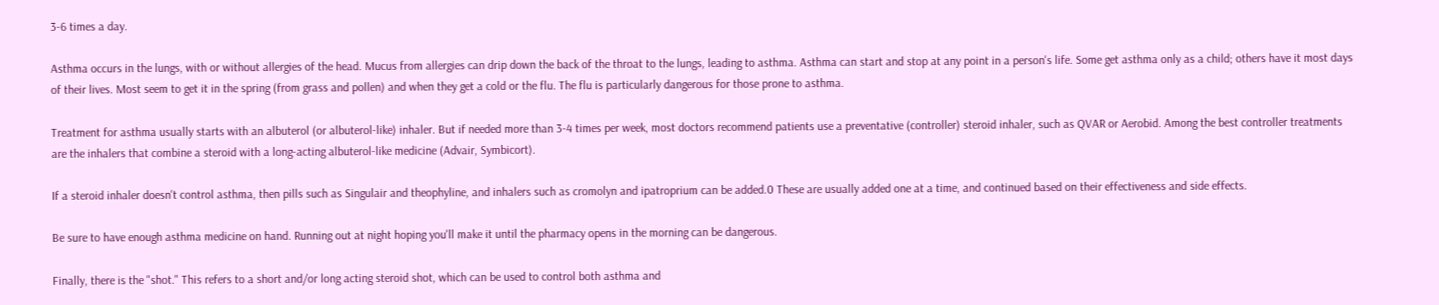3-6 times a day.

Asthma occurs in the lungs, with or without allergies of the head. Mucus from allergies can drip down the back of the throat to the lungs, leading to asthma. Asthma can start and stop at any point in a person's life. Some get asthma only as a child; others have it most days of their lives. Most seem to get it in the spring (from grass and pollen) and when they get a cold or the flu. The flu is particularly dangerous for those prone to asthma.

Treatment for asthma usually starts with an albuterol (or albuterol-like) inhaler. But if needed more than 3-4 times per week, most doctors recommend patients use a preventative (controller) steroid inhaler, such as QVAR or Aerobid. Among the best controller treatments are the inhalers that combine a steroid with a long-acting albuterol-like medicine (Advair, Symbicort).

If a steroid inhaler doesn't control asthma, then pills such as Singulair and theophyline, and inhalers such as cromolyn and ipatroprium can be added.0 These are usually added one at a time, and continued based on their effectiveness and side effects.

Be sure to have enough asthma medicine on hand. Running out at night hoping you'll make it until the pharmacy opens in the morning can be dangerous.

Finally, there is the "shot." This refers to a short and/or long acting steroid shot, which can be used to control both asthma and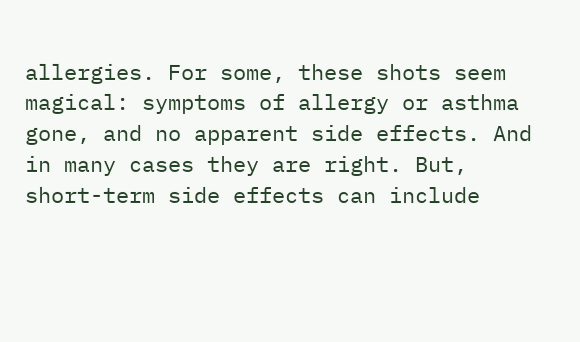allergies. For some, these shots seem magical: symptoms of allergy or asthma gone, and no apparent side effects. And in many cases they are right. But, short-term side effects can include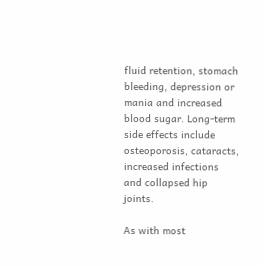fluid retention, stomach bleeding, depression or mania and increased blood sugar. Long-term side effects include osteoporosis, cataracts, increased infections and collapsed hip joints.

As with most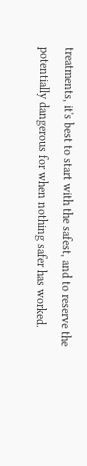treatments, it's best to start with the safest, and to reserve the potentially dangerous for when nothing safer has worked.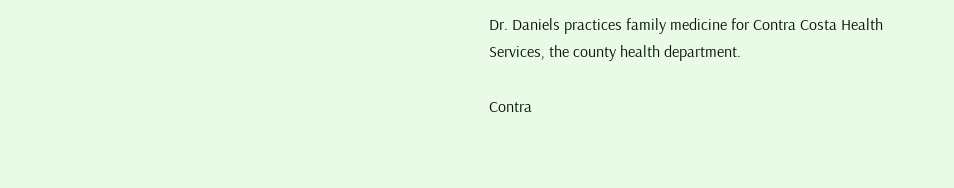Dr. Daniels practices family medicine for Contra Costa Health Services, the county health department.

Contra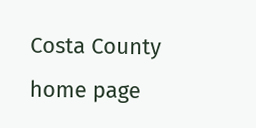Costa County home page